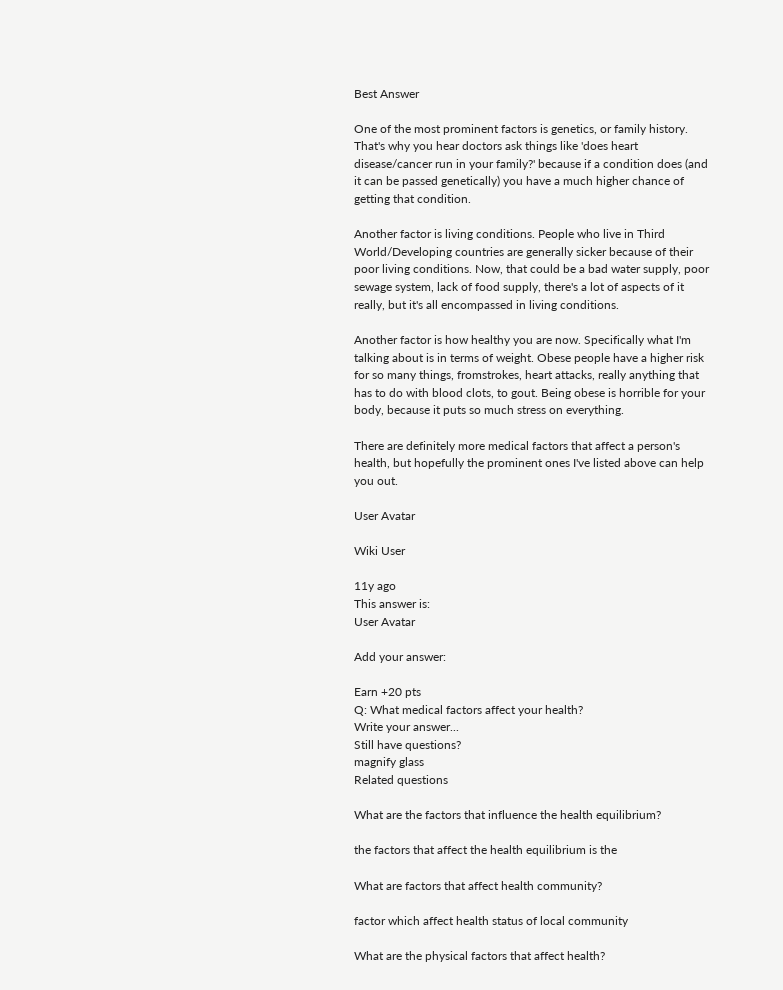Best Answer

One of the most prominent factors is genetics, or family history. That's why you hear doctors ask things like 'does heart disease/cancer run in your family?' because if a condition does (and it can be passed genetically) you have a much higher chance of getting that condition.

Another factor is living conditions. People who live in Third World/Developing countries are generally sicker because of their poor living conditions. Now, that could be a bad water supply, poor sewage system, lack of food supply, there's a lot of aspects of it really, but it's all encompassed in living conditions.

Another factor is how healthy you are now. Specifically what I'm talking about is in terms of weight. Obese people have a higher risk for so many things, fromstrokes, heart attacks, really anything that has to do with blood clots, to gout. Being obese is horrible for your body, because it puts so much stress on everything.

There are definitely more medical factors that affect a person's health, but hopefully the prominent ones I've listed above can help you out.

User Avatar

Wiki User

11y ago
This answer is:
User Avatar

Add your answer:

Earn +20 pts
Q: What medical factors affect your health?
Write your answer...
Still have questions?
magnify glass
Related questions

What are the factors that influence the health equilibrium?

the factors that affect the health equilibrium is the

What are factors that affect health community?

factor which affect health status of local community

What are the physical factors that affect health?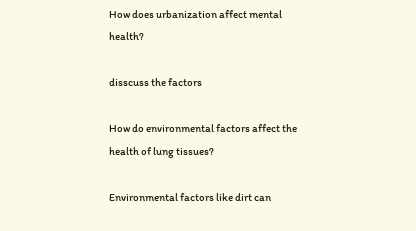How does urbanization affect mental health?

disscuss the factors

How do environmental factors affect the health of lung tissues?

Environmental factors like dirt can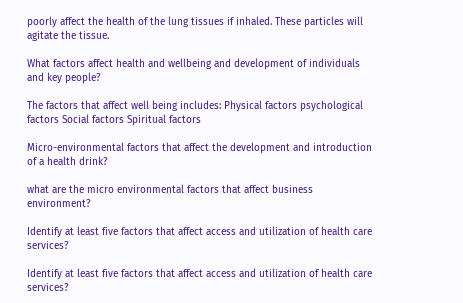poorly affect the health of the lung tissues if inhaled. These particles will agitate the tissue.

What factors affect health and wellbeing and development of individuals and key people?

The factors that affect well being includes: Physical factors psychological factors Social factors Spiritual factors

Micro-environmental factors that affect the development and introduction of a health drink?

what are the micro environmental factors that affect business environment?

Identify at least five factors that affect access and utilization of health care services?

Identify at least five factors that affect access and utilization of health care services?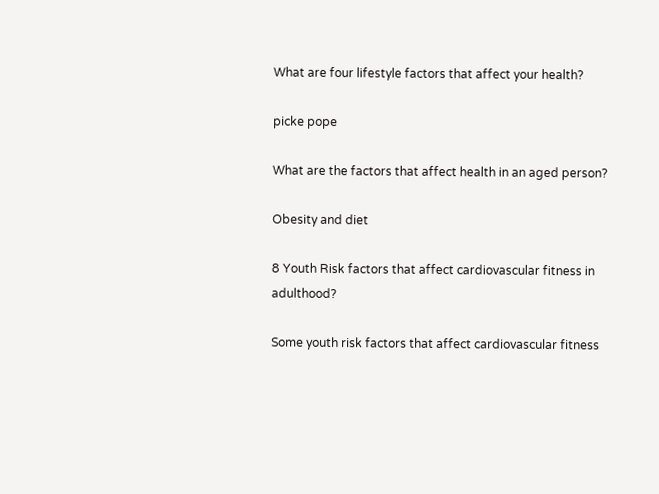What are four lifestyle factors that affect your health?

picke pope

What are the factors that affect health in an aged person?

Obesity and diet

8 Youth Risk factors that affect cardiovascular fitness in adulthood?

Some youth risk factors that affect cardiovascular fitness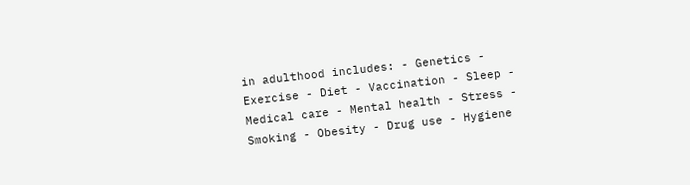in adulthood includes: - Genetics - Exercise - Diet - Vaccination - Sleep - Medical care - Mental health - Stress - Smoking - Obesity - Drug use - Hygiene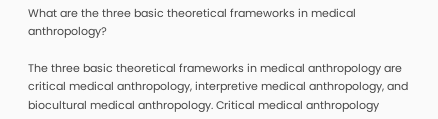What are the three basic theoretical frameworks in medical anthropology?

The three basic theoretical frameworks in medical anthropology are critical medical anthropology, interpretive medical anthropology, and biocultural medical anthropology. Critical medical anthropology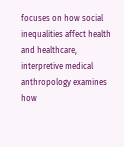focuses on how social inequalities affect health and healthcare, interpretive medical anthropology examines how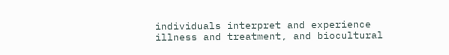individuals interpret and experience illness and treatment, and biocultural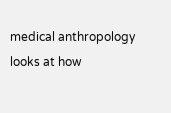medical anthropology looks at how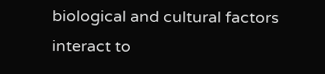biological and cultural factors interact to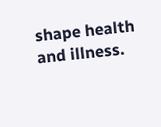shape health and illness.